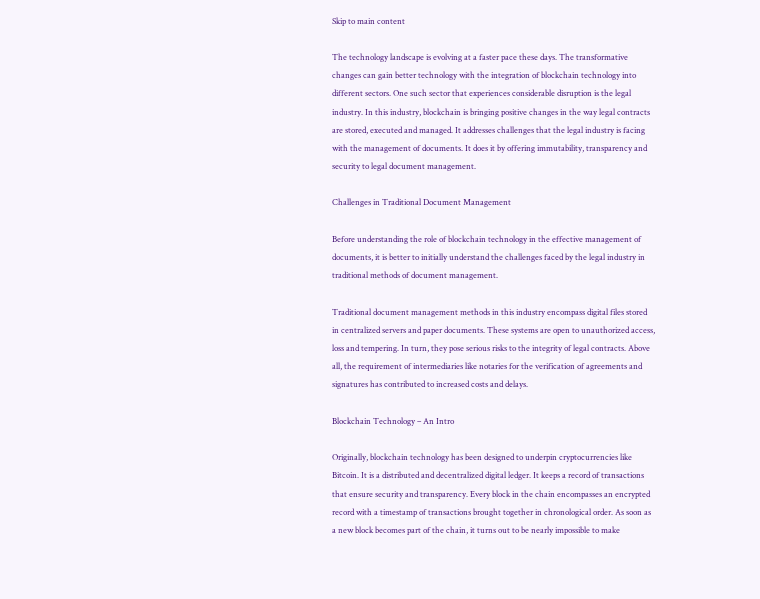Skip to main content

The technology landscape is evolving at a faster pace these days. The transformative changes can gain better technology with the integration of blockchain technology into different sectors. One such sector that experiences considerable disruption is the legal industry. In this industry, blockchain is bringing positive changes in the way legal contracts are stored, executed and managed. It addresses challenges that the legal industry is facing with the management of documents. It does it by offering immutability, transparency and security to legal document management.

Challenges in Traditional Document Management

Before understanding the role of blockchain technology in the effective management of documents, it is better to initially understand the challenges faced by the legal industry in traditional methods of document management.

Traditional document management methods in this industry encompass digital files stored in centralized servers and paper documents. These systems are open to unauthorized access, loss and tempering. In turn, they pose serious risks to the integrity of legal contracts. Above all, the requirement of intermediaries like notaries for the verification of agreements and signatures has contributed to increased costs and delays.

Blockchain Technology – An Intro

Originally, blockchain technology has been designed to underpin cryptocurrencies like Bitcoin. It is a distributed and decentralized digital ledger. It keeps a record of transactions that ensure security and transparency. Every block in the chain encompasses an encrypted record with a timestamp of transactions brought together in chronological order. As soon as a new block becomes part of the chain, it turns out to be nearly impossible to make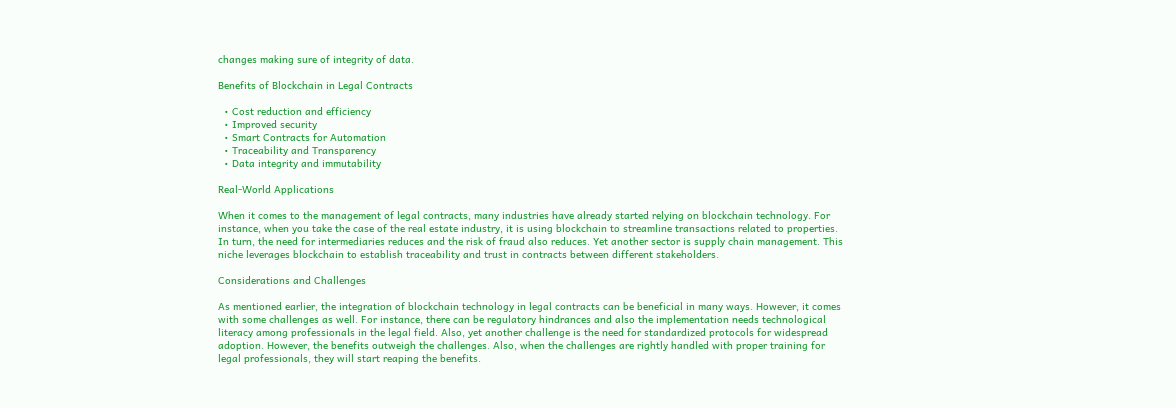changes making sure of integrity of data.

Benefits of Blockchain in Legal Contracts

  • Cost reduction and efficiency
  • Improved security
  • Smart Contracts for Automation
  • Traceability and Transparency
  • Data integrity and immutability

Real-World Applications

When it comes to the management of legal contracts, many industries have already started relying on blockchain technology. For instance, when you take the case of the real estate industry, it is using blockchain to streamline transactions related to properties. In turn, the need for intermediaries reduces and the risk of fraud also reduces. Yet another sector is supply chain management. This niche leverages blockchain to establish traceability and trust in contracts between different stakeholders.

Considerations and Challenges

As mentioned earlier, the integration of blockchain technology in legal contracts can be beneficial in many ways. However, it comes with some challenges as well. For instance, there can be regulatory hindrances and also the implementation needs technological literacy among professionals in the legal field. Also, yet another challenge is the need for standardized protocols for widespread adoption. However, the benefits outweigh the challenges. Also, when the challenges are rightly handled with proper training for legal professionals, they will start reaping the benefits.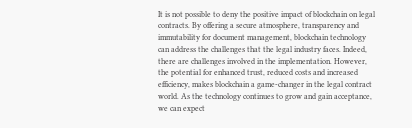It is not possible to deny the positive impact of blockchain on legal contracts. By offering a secure atmosphere, transparency and immutability for document management, blockchain technology can address the challenges that the legal industry faces. Indeed, there are challenges involved in the implementation. However, the potential for enhanced trust, reduced costs and increased efficiency, makes blockchain a game-changer in the legal contract world. As the technology continues to grow and gain acceptance, we can expect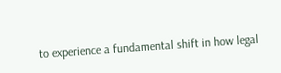to experience a fundamental shift in how legal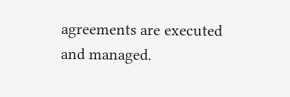agreements are executed and managed.